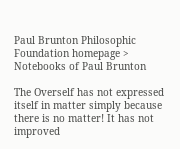Paul Brunton Philosophic Foundation homepage > Notebooks of Paul Brunton

The Overself has not expressed itself in matter simply because there is no matter! It has not improved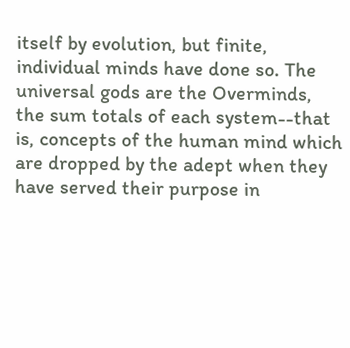itself by evolution, but finite, individual minds have done so. The universal gods are the Overminds, the sum totals of each system--that is, concepts of the human mind which are dropped by the adept when they have served their purpose in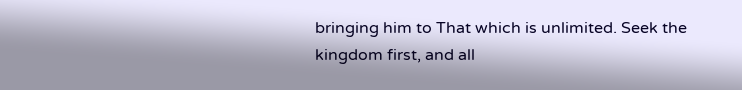bringing him to That which is unlimited. Seek the kingdom first, and all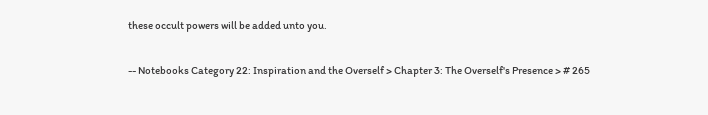these occult powers will be added unto you.

-- Notebooks Category 22: Inspiration and the Overself > Chapter 3: The Overself's Presence > # 265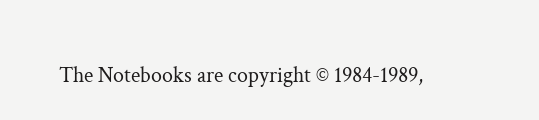The Notebooks are copyright © 1984-1989,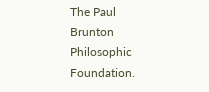The Paul Brunton Philosophic Foundation.